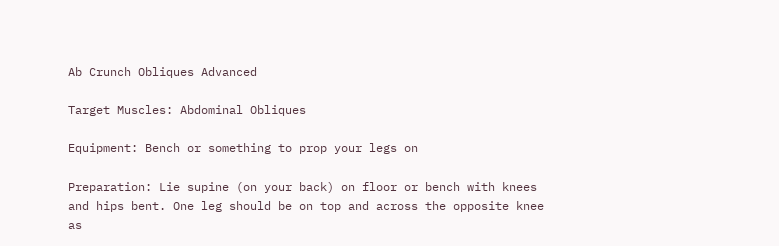Ab Crunch Obliques Advanced

Target Muscles: Abdominal Obliques

Equipment: Bench or something to prop your legs on

Preparation: Lie supine (on your back) on floor or bench with knees and hips bent. One leg should be on top and across the opposite knee as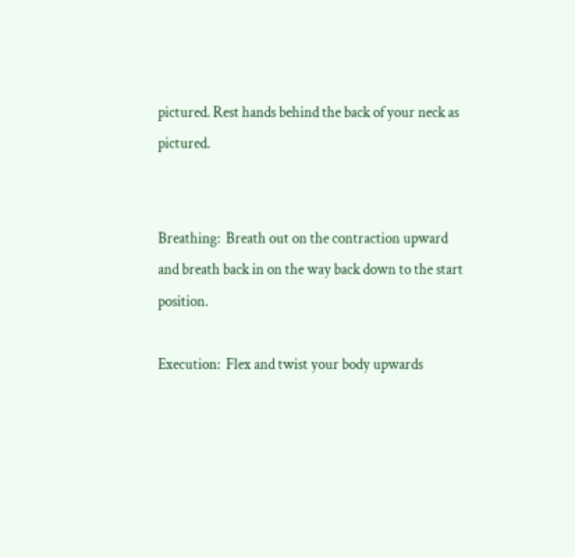pictured. Rest hands behind the back of your neck as pictured.


Breathing:  Breath out on the contraction upward and breath back in on the way back down to the start position.

Execution:  Flex and twist your body upwards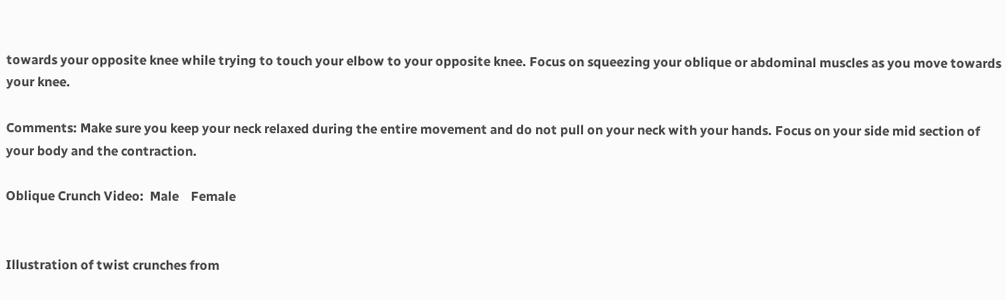towards your opposite knee while trying to touch your elbow to your opposite knee. Focus on squeezing your oblique or abdominal muscles as you move towards your knee.

Comments: Make sure you keep your neck relaxed during the entire movement and do not pull on your neck with your hands. Focus on your side mid section of your body and the contraction.

Oblique Crunch Video:  Male    Female


Illustration of twist crunches from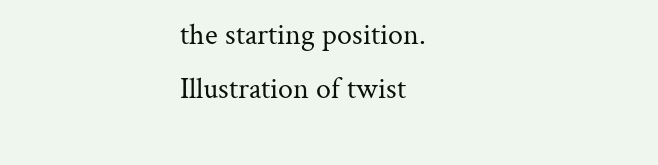the starting position. Illustration of twist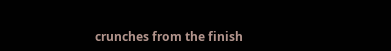crunches from the finish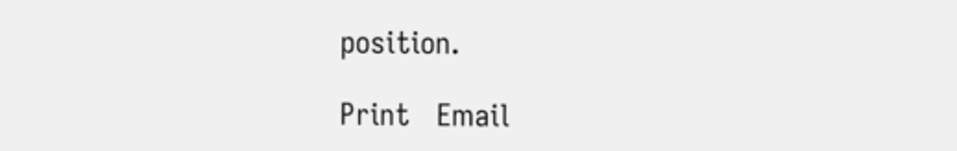position.

Print   Email